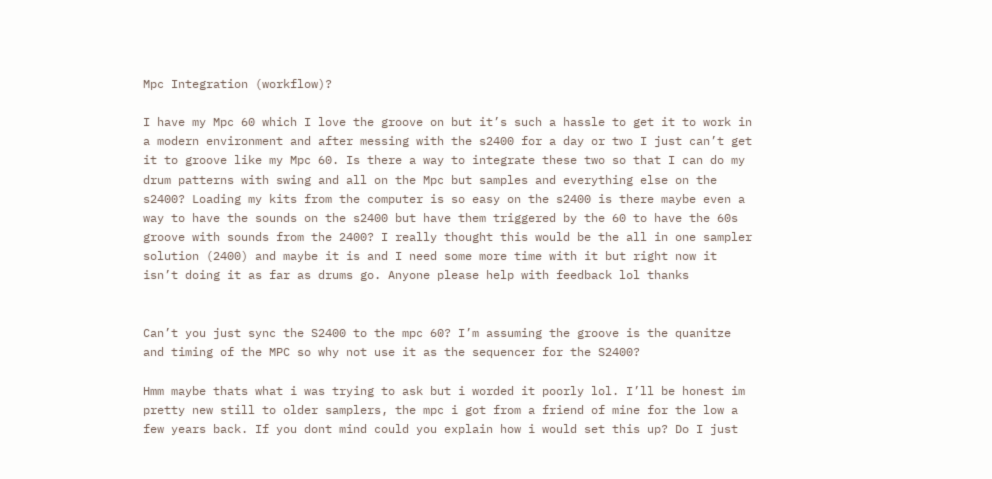Mpc Integration (workflow)?

I have my Mpc 60 which I love the groove on but it’s such a hassle to get it to work in a modern environment and after messing with the s2400 for a day or two I just can’t get it to groove like my Mpc 60. Is there a way to integrate these two so that I can do my drum patterns with swing and all on the Mpc but samples and everything else on the s2400? Loading my kits from the computer is so easy on the s2400 is there maybe even a way to have the sounds on the s2400 but have them triggered by the 60 to have the 60s groove with sounds from the 2400? I really thought this would be the all in one sampler solution (2400) and maybe it is and I need some more time with it but right now it isn’t doing it as far as drums go. Anyone please help with feedback lol thanks


Can’t you just sync the S2400 to the mpc 60? I’m assuming the groove is the quanitze and timing of the MPC so why not use it as the sequencer for the S2400?

Hmm maybe thats what i was trying to ask but i worded it poorly lol. I’ll be honest im pretty new still to older samplers, the mpc i got from a friend of mine for the low a few years back. If you dont mind could you explain how i would set this up? Do I just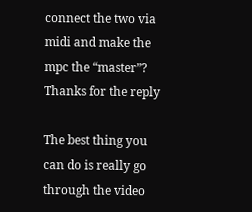connect the two via midi and make the mpc the “master”? Thanks for the reply

The best thing you can do is really go through the video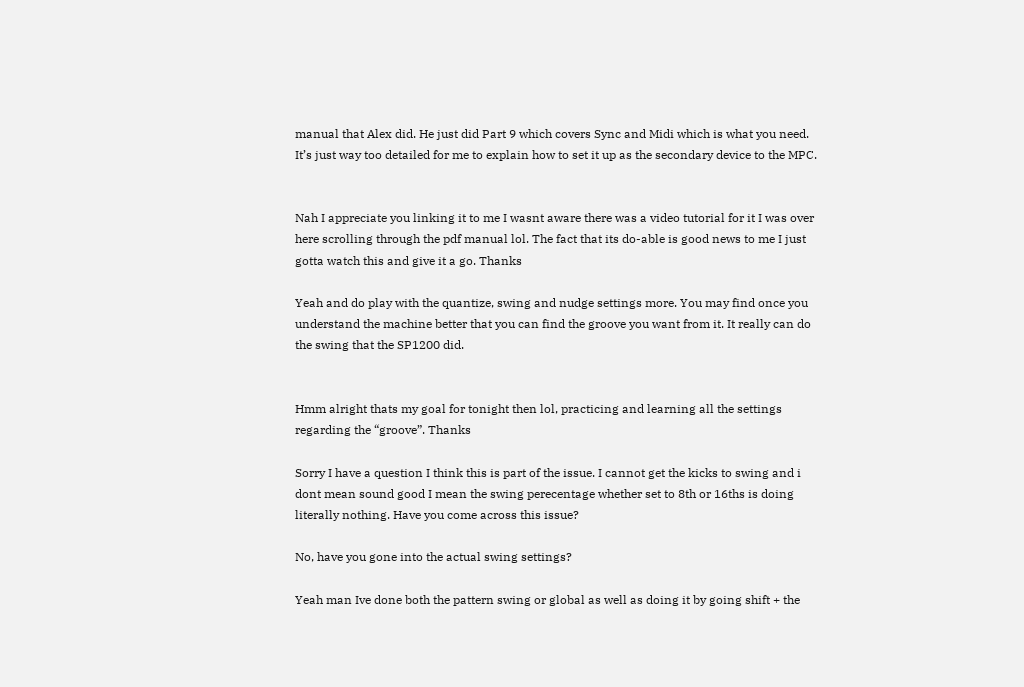manual that Alex did. He just did Part 9 which covers Sync and Midi which is what you need. It’s just way too detailed for me to explain how to set it up as the secondary device to the MPC.


Nah I appreciate you linking it to me I wasnt aware there was a video tutorial for it I was over here scrolling through the pdf manual lol. The fact that its do-able is good news to me I just gotta watch this and give it a go. Thanks

Yeah and do play with the quantize, swing and nudge settings more. You may find once you understand the machine better that you can find the groove you want from it. It really can do the swing that the SP1200 did.


Hmm alright thats my goal for tonight then lol, practicing and learning all the settings regarding the “groove”. Thanks

Sorry I have a question I think this is part of the issue. I cannot get the kicks to swing and i dont mean sound good I mean the swing perecentage whether set to 8th or 16ths is doing literally nothing. Have you come across this issue?

No, have you gone into the actual swing settings?

Yeah man Ive done both the pattern swing or global as well as doing it by going shift + the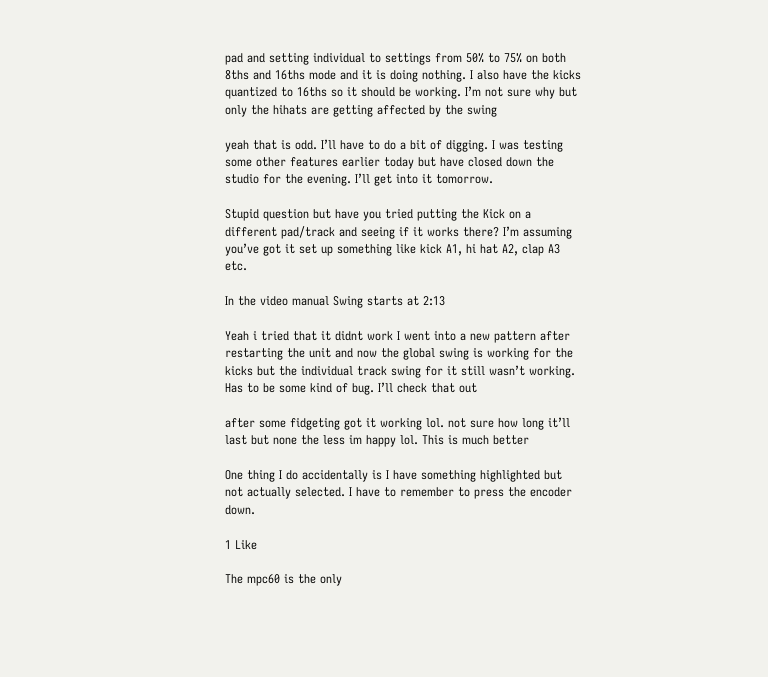pad and setting individual to settings from 50% to 75% on both 8ths and 16ths mode and it is doing nothing. I also have the kicks quantized to 16ths so it should be working. I’m not sure why but only the hihats are getting affected by the swing

yeah that is odd. I’ll have to do a bit of digging. I was testing some other features earlier today but have closed down the studio for the evening. I’ll get into it tomorrow.

Stupid question but have you tried putting the Kick on a different pad/track and seeing if it works there? I’m assuming you’ve got it set up something like kick A1, hi hat A2, clap A3 etc.

In the video manual Swing starts at 2:13

Yeah i tried that it didnt work I went into a new pattern after restarting the unit and now the global swing is working for the kicks but the individual track swing for it still wasn’t working. Has to be some kind of bug. I’ll check that out

after some fidgeting got it working lol. not sure how long it’ll last but none the less im happy lol. This is much better

One thing I do accidentally is I have something highlighted but not actually selected. I have to remember to press the encoder down.

1 Like

The mpc60 is the only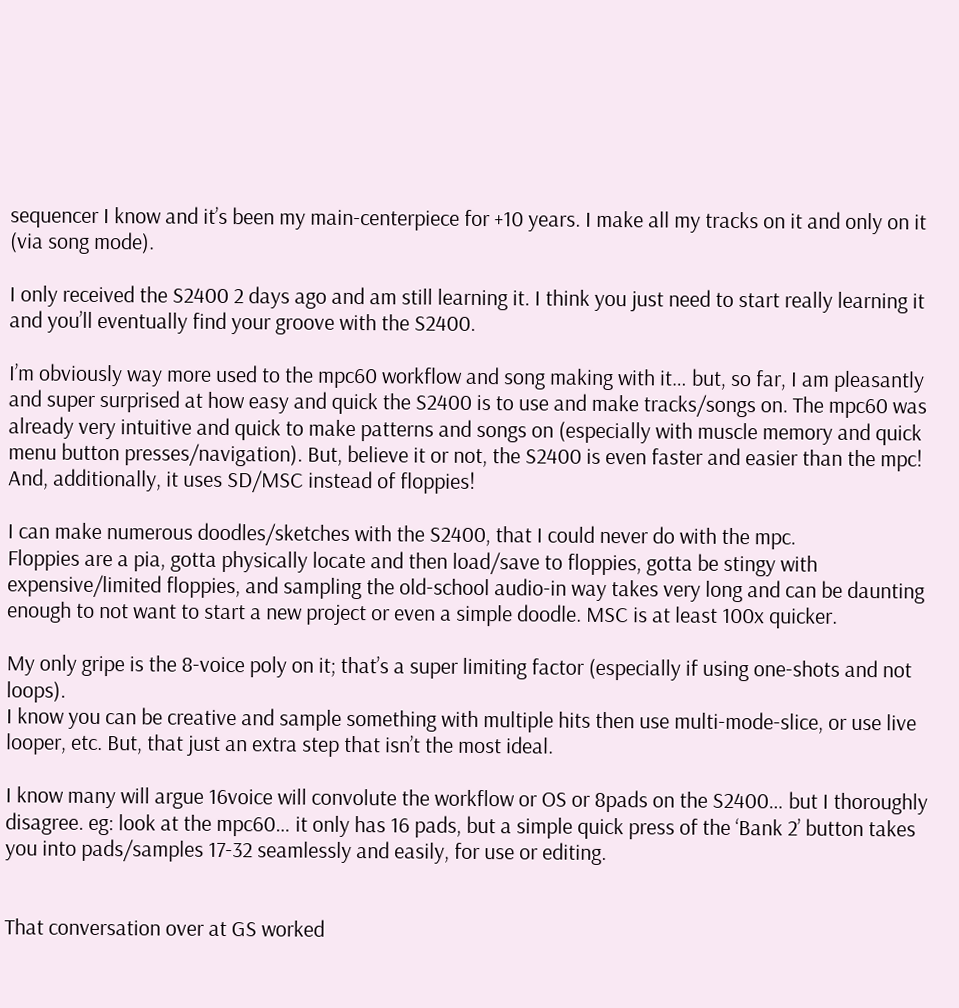sequencer I know and it’s been my main-centerpiece for +10 years. I make all my tracks on it and only on it (via song mode).

I only received the S2400 2 days ago and am still learning it. I think you just need to start really learning it and you’ll eventually find your groove with the S2400.

I’m obviously way more used to the mpc60 workflow and song making with it… but, so far, I am pleasantly and super surprised at how easy and quick the S2400 is to use and make tracks/songs on. The mpc60 was already very intuitive and quick to make patterns and songs on (especially with muscle memory and quick menu button presses/navigation). But, believe it or not, the S2400 is even faster and easier than the mpc! And, additionally, it uses SD/MSC instead of floppies!

I can make numerous doodles/sketches with the S2400, that I could never do with the mpc.
Floppies are a pia, gotta physically locate and then load/save to floppies, gotta be stingy with expensive/limited floppies, and sampling the old-school audio-in way takes very long and can be daunting enough to not want to start a new project or even a simple doodle. MSC is at least 100x quicker.

My only gripe is the 8-voice poly on it; that’s a super limiting factor (especially if using one-shots and not loops).
I know you can be creative and sample something with multiple hits then use multi-mode-slice, or use live looper, etc. But, that just an extra step that isn’t the most ideal.

I know many will argue 16voice will convolute the workflow or OS or 8pads on the S2400… but I thoroughly disagree. eg: look at the mpc60… it only has 16 pads, but a simple quick press of the ‘Bank 2’ button takes you into pads/samples 17-32 seamlessly and easily, for use or editing.


That conversation over at GS worked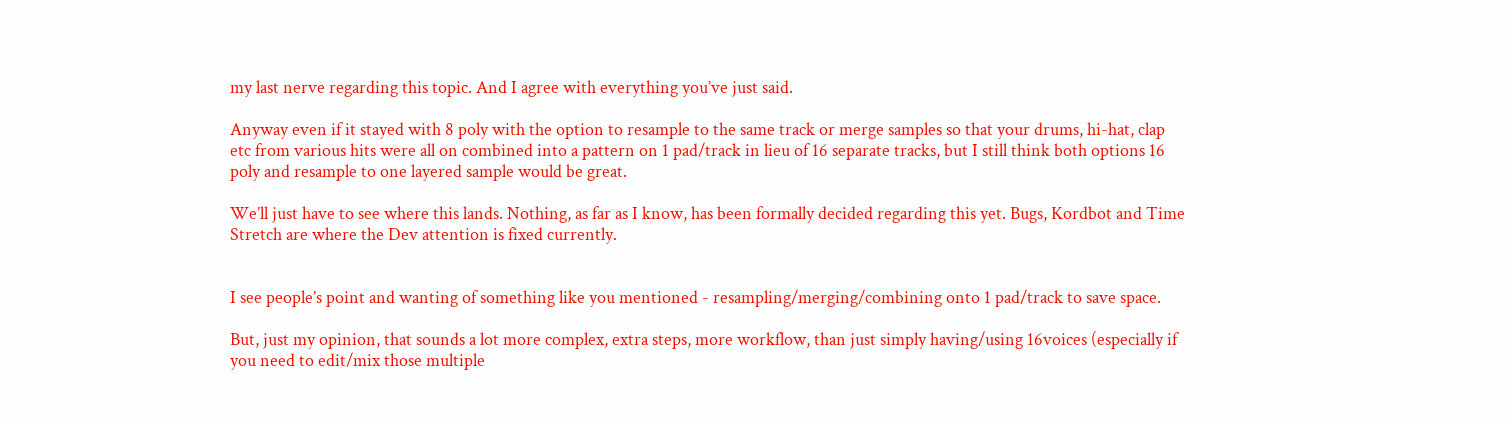my last nerve regarding this topic. And I agree with everything you’ve just said.

Anyway even if it stayed with 8 poly with the option to resample to the same track or merge samples so that your drums, hi-hat, clap etc from various hits were all on combined into a pattern on 1 pad/track in lieu of 16 separate tracks, but I still think both options 16 poly and resample to one layered sample would be great.

We’ll just have to see where this lands. Nothing, as far as I know, has been formally decided regarding this yet. Bugs, Kordbot and Time Stretch are where the Dev attention is fixed currently.


I see people’s point and wanting of something like you mentioned - resampling/merging/combining onto 1 pad/track to save space.

But, just my opinion, that sounds a lot more complex, extra steps, more workflow, than just simply having/using 16voices (especially if you need to edit/mix those multiple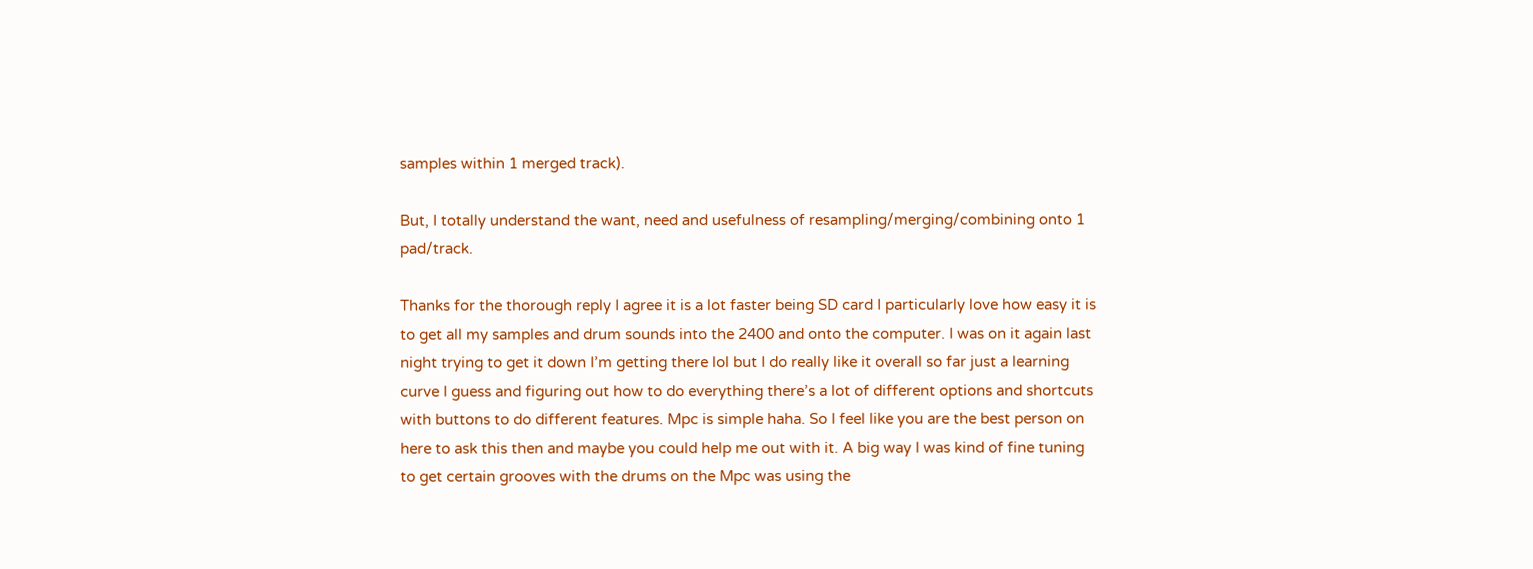samples within 1 merged track).

But, I totally understand the want, need and usefulness of resampling/merging/combining onto 1 pad/track.

Thanks for the thorough reply I agree it is a lot faster being SD card I particularly love how easy it is to get all my samples and drum sounds into the 2400 and onto the computer. I was on it again last night trying to get it down I’m getting there lol but I do really like it overall so far just a learning curve I guess and figuring out how to do everything there’s a lot of different options and shortcuts with buttons to do different features. Mpc is simple haha. So I feel like you are the best person on here to ask this then and maybe you could help me out with it. A big way I was kind of fine tuning to get certain grooves with the drums on the Mpc was using the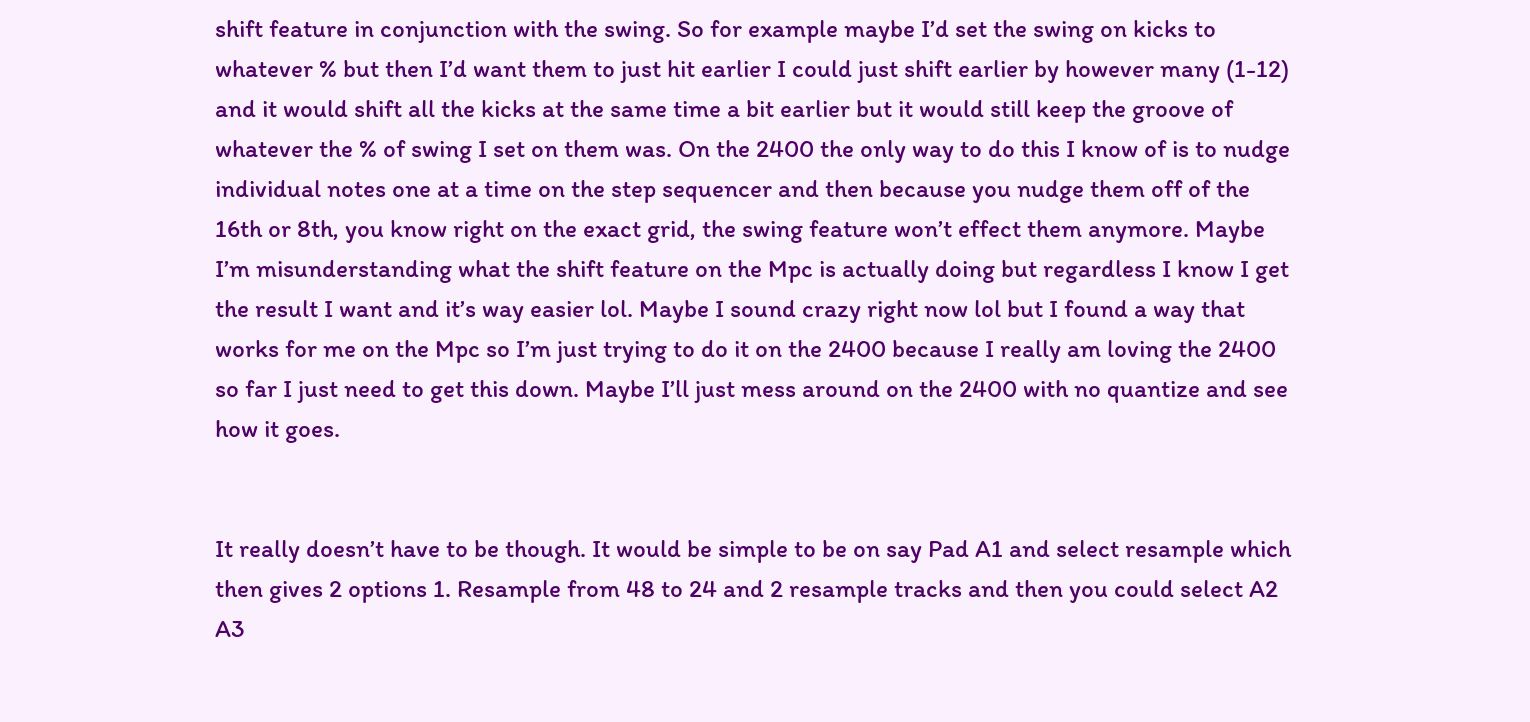shift feature in conjunction with the swing. So for example maybe I’d set the swing on kicks to whatever % but then I’d want them to just hit earlier I could just shift earlier by however many (1-12) and it would shift all the kicks at the same time a bit earlier but it would still keep the groove of whatever the % of swing I set on them was. On the 2400 the only way to do this I know of is to nudge individual notes one at a time on the step sequencer and then because you nudge them off of the 16th or 8th, you know right on the exact grid, the swing feature won’t effect them anymore. Maybe I’m misunderstanding what the shift feature on the Mpc is actually doing but regardless I know I get the result I want and it’s way easier lol. Maybe I sound crazy right now lol but I found a way that works for me on the Mpc so I’m just trying to do it on the 2400 because I really am loving the 2400 so far I just need to get this down. Maybe I’ll just mess around on the 2400 with no quantize and see how it goes.


It really doesn’t have to be though. It would be simple to be on say Pad A1 and select resample which then gives 2 options 1. Resample from 48 to 24 and 2 resample tracks and then you could select A2 A3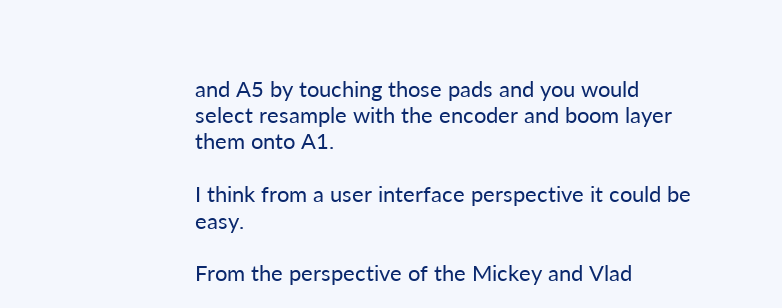and A5 by touching those pads and you would select resample with the encoder and boom layer them onto A1.

I think from a user interface perspective it could be easy.

From the perspective of the Mickey and Vlad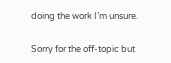doing the work I’m unsure.


Sorry for the off-topic but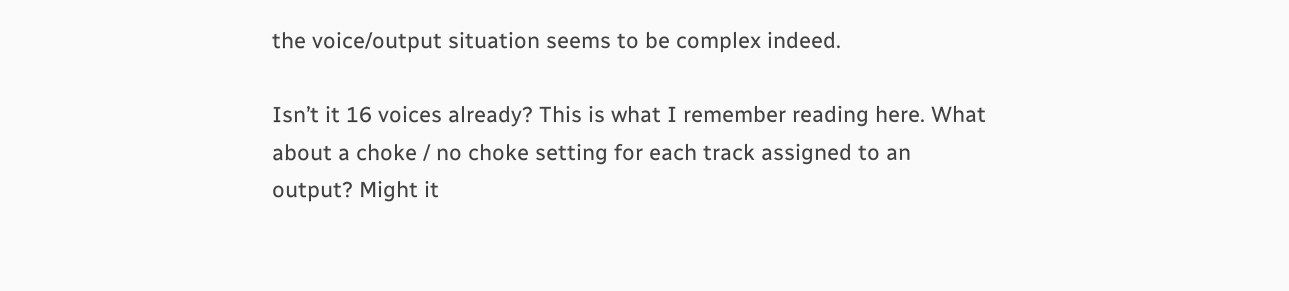the voice/output situation seems to be complex indeed.

Isn’t it 16 voices already? This is what I remember reading here. What about a choke / no choke setting for each track assigned to an output? Might it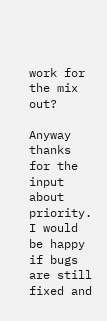work for the mix out?

Anyway thanks for the input about priority. I would be happy if bugs are still fixed and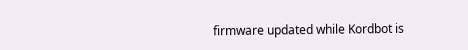firmware updated while Kordbot is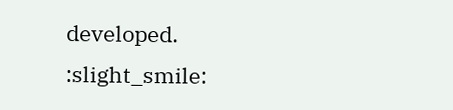developed. :slight_smile: